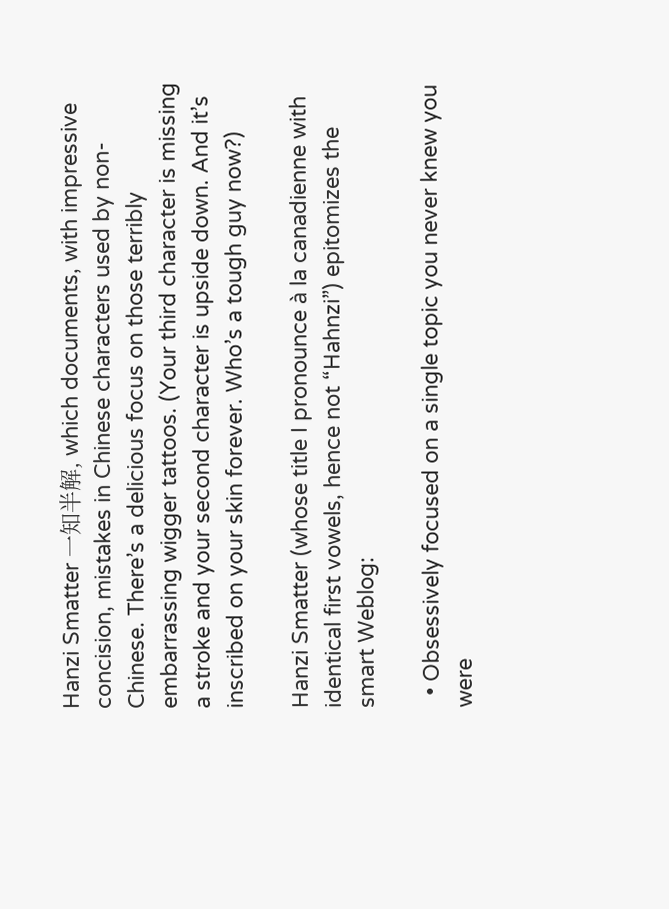Hanzi Smatter 一知半解, which documents, with impressive concision, mistakes in Chinese characters used by non-Chinese. There’s a delicious focus on those terribly embarrassing wigger tattoos. (Your third character is missing a stroke and your second character is upside down. And it’s inscribed on your skin forever. Who’s a tough guy now?)

Hanzi Smatter (whose title I pronounce à la canadienne with identical first vowels, hence not “Hahnzi”) epitomizes the smart Weblog:

  • Obsessively focused on a single topic you never knew you were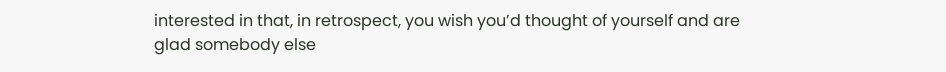interested in that, in retrospect, you wish you’d thought of yourself and are glad somebody else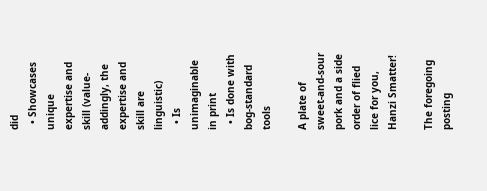did
  • Showcases unique expertise and skill (value-addingly, the expertise and skill are linguistic)
  • Is unimaginable in print
  • Is done with bog-standard tools

A plate of sweet-and-sour pork and a side order of flied lice for you, Hanzi Smatter!

The foregoing posting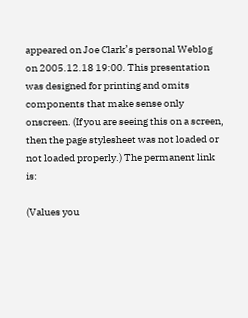appeared on Joe Clark’s personal Weblog on 2005.12.18 19:00. This presentation was designed for printing and omits components that make sense only onscreen. (If you are seeing this on a screen, then the page stylesheet was not loaded or not loaded properly.) The permanent link is:

(Values you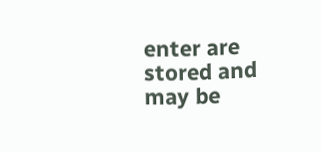enter are stored and may be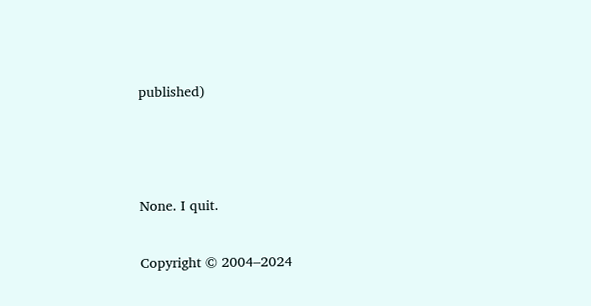published)



None. I quit.

Copyright © 2004–2024